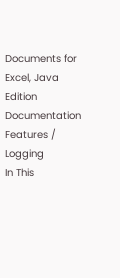Documents for Excel, Java Edition Documentation
Features / Logging
In This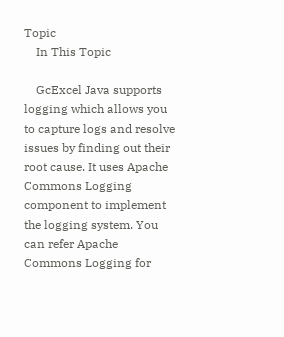Topic
    In This Topic

    GcExcel Java supports logging which allows you to capture logs and resolve issues by finding out their root cause. It uses Apache Commons Logging component to implement the logging system. You can refer Apache Commons Logging for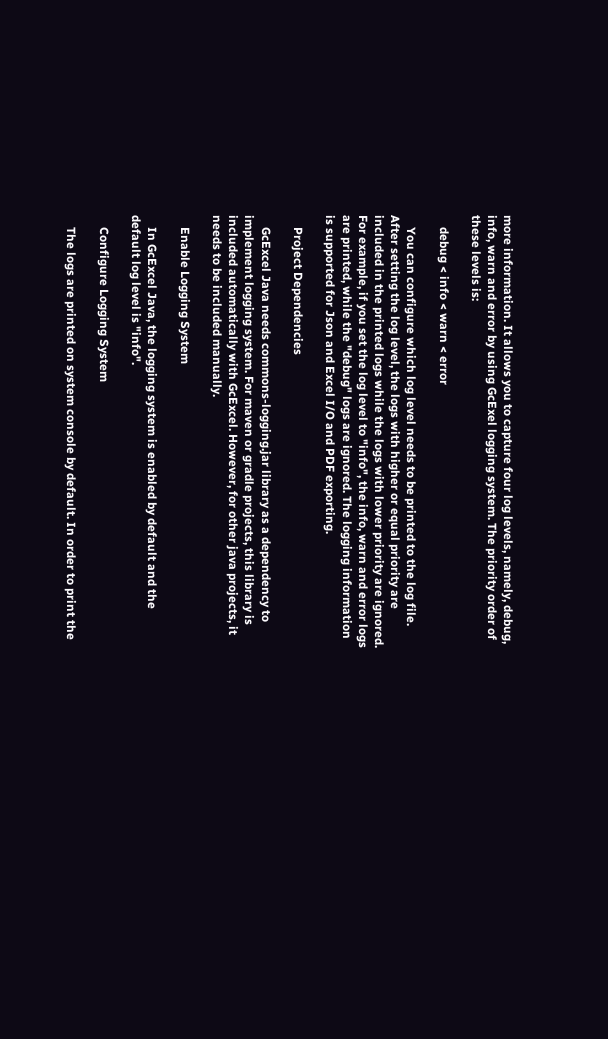more information. It allows you to capture four log levels, namely, debug, info, warn and error by using GcExel logging system. The priority order of these levels is:

    debug < info < warn < error

    You can configure which log level needs to be printed to the log file. After setting the log level, the logs with higher or equal priority are included in the printed logs while the logs with lower priority are ignored. For example, if you set the log level to "info", the info, warn and error logs are printed, while the "debug" logs are ignored. The logging information is supported for Json and Excel I/O and PDF exporting.

    Project Dependencies

    GcExcel Java needs commons-logging.jar library as a dependency to implement logging system. For maven or gradle projects, this library is included automatically with GcExcel. However, for other java projects, it needs to be included manually.

    Enable Logging System

    In GcExcel Java, the logging system is enabled by default and the default log level is "info".

    Configure Logging System

    The logs are printed on system console by default. In order to print the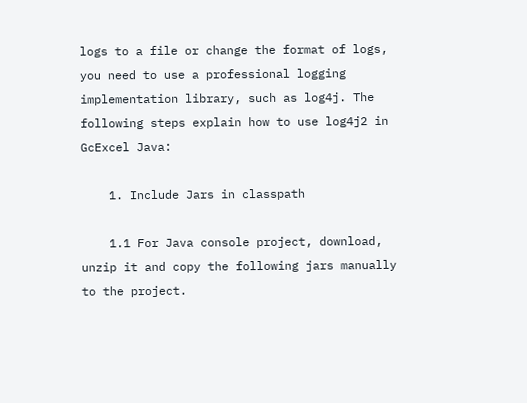logs to a file or change the format of logs, you need to use a professional logging implementation library, such as log4j. The following steps explain how to use log4j2 in GcExcel Java:

    1. Include Jars in classpath

    1.1 For Java console project, download, unzip it and copy the following jars manually to the project.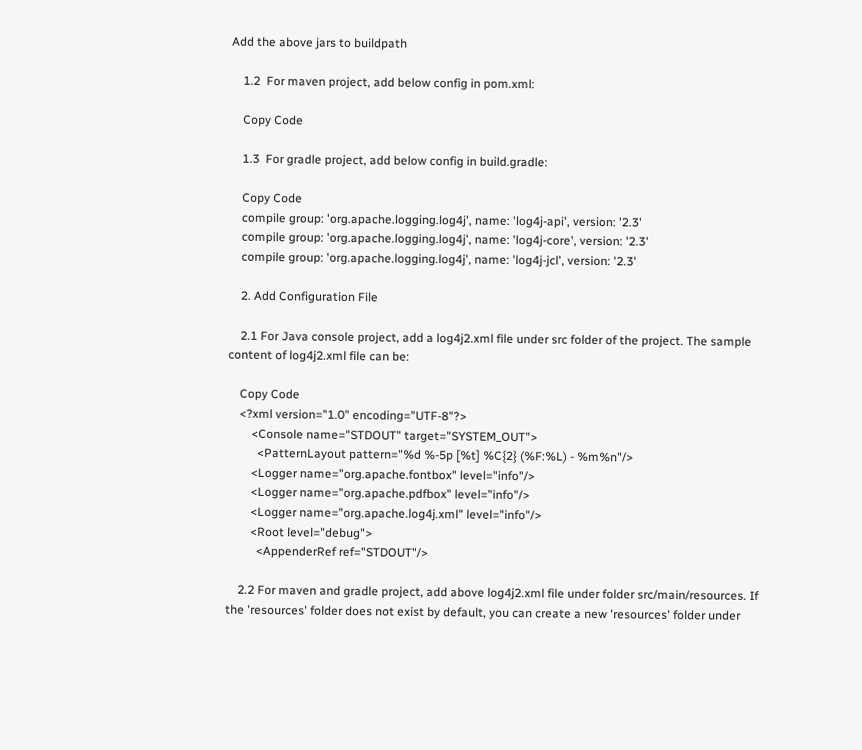Add the above jars to buildpath

    1.2  For maven project, add below config in pom.xml:

    Copy Code

    1.3  For gradle project, add below config in build.gradle:

    Copy Code
    compile group: 'org.apache.logging.log4j', name: 'log4j-api', version: '2.3'
    compile group: 'org.apache.logging.log4j', name: 'log4j-core', version: '2.3'
    compile group: 'org.apache.logging.log4j', name: 'log4j-jcl', version: '2.3'

    2. Add Configuration File

    2.1 For Java console project, add a log4j2.xml file under src folder of the project. The sample content of log4j2.xml file can be:

    Copy Code
    <?xml version="1.0" encoding="UTF-8"?>
        <Console name="STDOUT" target="SYSTEM_OUT">
          <PatternLayout pattern="%d %-5p [%t] %C{2} (%F:%L) - %m%n"/>
        <Logger name="org.apache.fontbox" level="info"/>
        <Logger name="org.apache.pdfbox" level="info"/>
        <Logger name="org.apache.log4j.xml" level="info"/>
        <Root level="debug">
          <AppenderRef ref="STDOUT"/>

    2.2 For maven and gradle project, add above log4j2.xml file under folder src/main/resources. If the 'resources' folder does not exist by default, you can create a new 'resources' folder under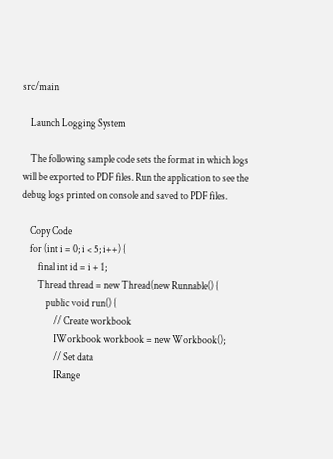src/main

    Launch Logging System

    The following sample code sets the format in which logs will be exported to PDF files. Run the application to see the debug logs printed on console and saved to PDF files.

    Copy Code
    for (int i = 0; i < 5; i++) {
        final int id = i + 1;
        Thread thread = new Thread(new Runnable() {
            public void run() {
                // Create workbook
                IWorkbook workbook = new Workbook();
                // Set data
                IRange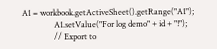A1 = workbook.getActiveSheet().getRange("A1");
                A1.setValue("For log demo" + id + "!");
                // Export to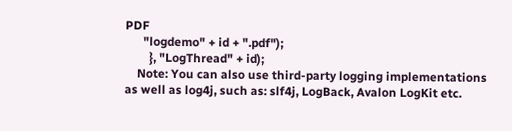PDF
      "logdemo" + id + ".pdf");
        }, "LogThread" + id);
    Note: You can also use third-party logging implementations as well as log4j, such as: slf4j, LogBack, Avalon LogKit etc.